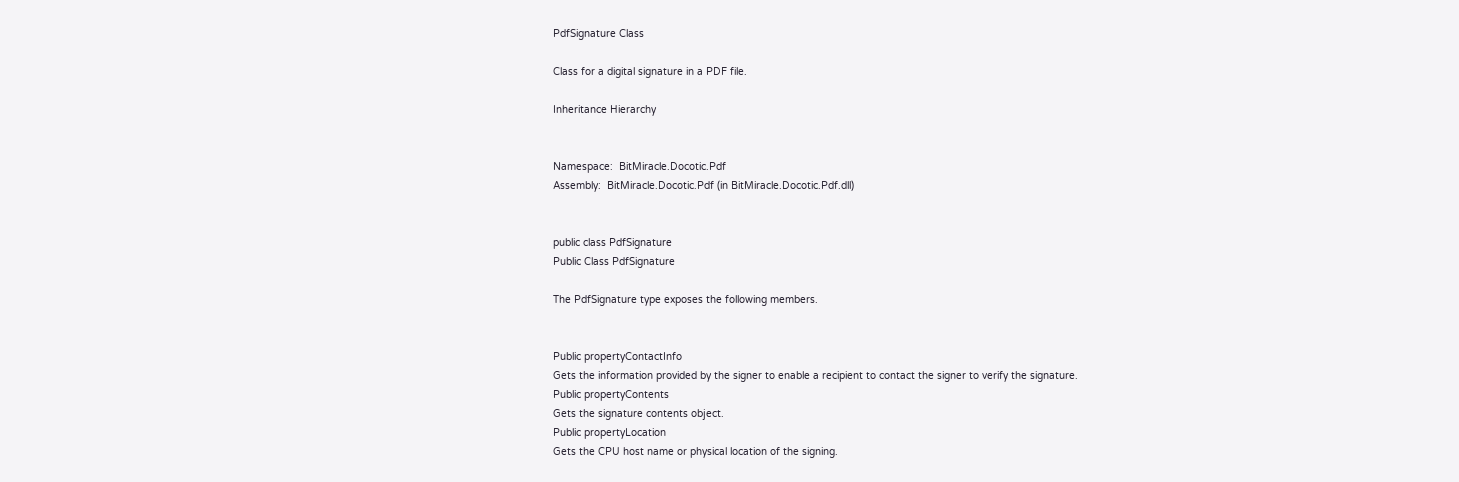PdfSignature Class

Class for a digital signature in a PDF file.

Inheritance Hierarchy


Namespace:  BitMiracle.Docotic.Pdf
Assembly:  BitMiracle.Docotic.Pdf (in BitMiracle.Docotic.Pdf.dll)


public class PdfSignature
Public Class PdfSignature

The PdfSignature type exposes the following members.


Public propertyContactInfo
Gets the information provided by the signer to enable a recipient to contact the signer to verify the signature.
Public propertyContents
Gets the signature contents object.
Public propertyLocation
Gets the CPU host name or physical location of the signing.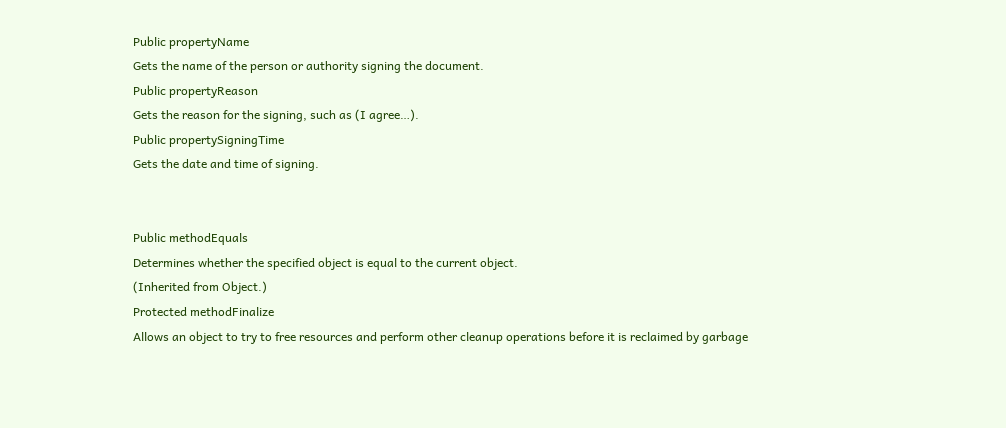Public propertyName
Gets the name of the person or authority signing the document.
Public propertyReason
Gets the reason for the signing, such as (I agree…).
Public propertySigningTime
Gets the date and time of signing.


Public methodEquals
Determines whether the specified object is equal to the current object.
(Inherited from Object.)
Protected methodFinalize
Allows an object to try to free resources and perform other cleanup operations before it is reclaimed by garbage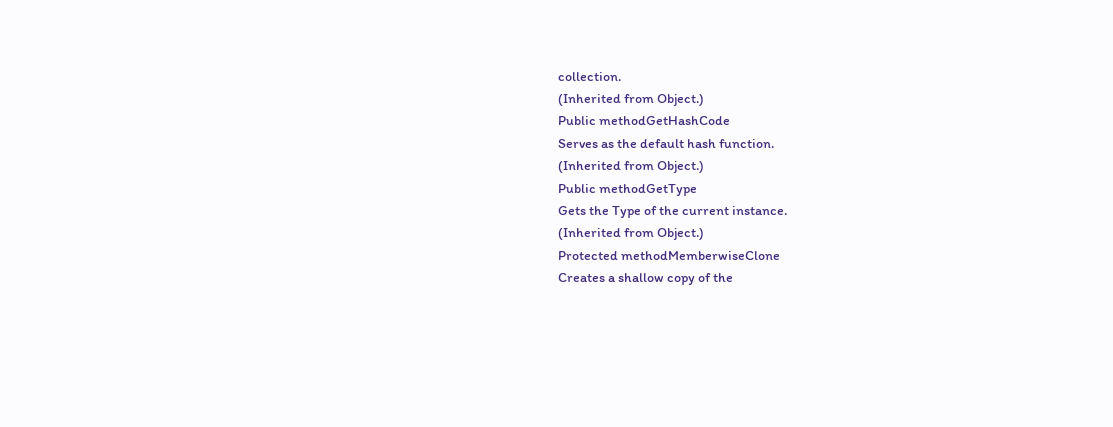collection.
(Inherited from Object.)
Public methodGetHashCode
Serves as the default hash function.
(Inherited from Object.)
Public methodGetType
Gets the Type of the current instance.
(Inherited from Object.)
Protected methodMemberwiseClone
Creates a shallow copy of the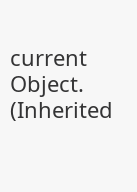current Object.
(Inherited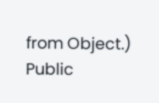from Object.)
Public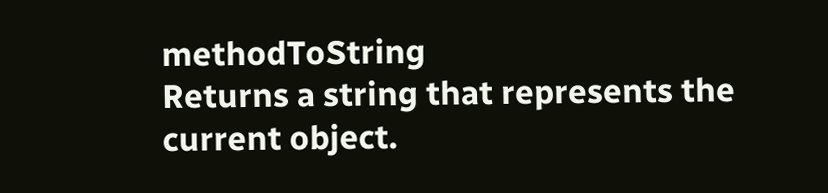methodToString
Returns a string that represents the current object.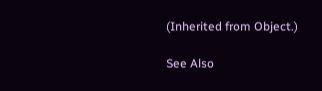(Inherited from Object.)

See Also